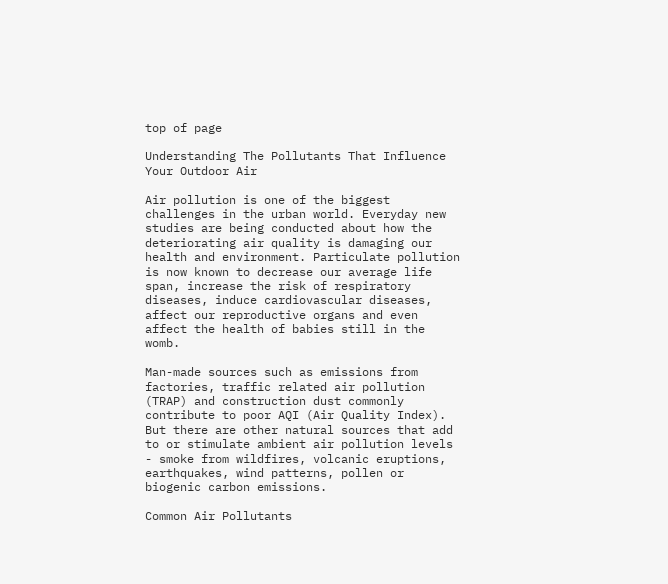top of page

Understanding The Pollutants That Influence Your Outdoor Air

Air pollution is one of the biggest challenges in the urban world. Everyday new studies are being conducted about how the deteriorating air quality is damaging our health and environment. Particulate pollution is now known to decrease our average life span, increase the risk of respiratory diseases, induce cardiovascular diseases, affect our reproductive organs and even affect the health of babies still in the womb.

Man-made sources such as emissions from factories, traffic related air pollution (TRAP) and construction dust commonly contribute to poor AQI (Air Quality Index). But there are other natural sources that add to or stimulate ambient air pollution levels - smoke from wildfires, volcanic eruptions, earthquakes, wind patterns, pollen or biogenic carbon emissions.

Common Air Pollutants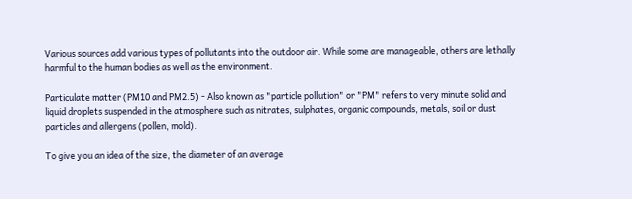Various sources add various types of pollutants into the outdoor air. While some are manageable, others are lethally harmful to the human bodies as well as the environment.

Particulate matter (PM10 and PM2.5) - Also known as "particle pollution" or "PM" refers to very minute solid and liquid droplets suspended in the atmosphere such as nitrates, sulphates, organic compounds, metals, soil or dust particles and allergens (pollen, mold).

To give you an idea of the size, the diameter of an average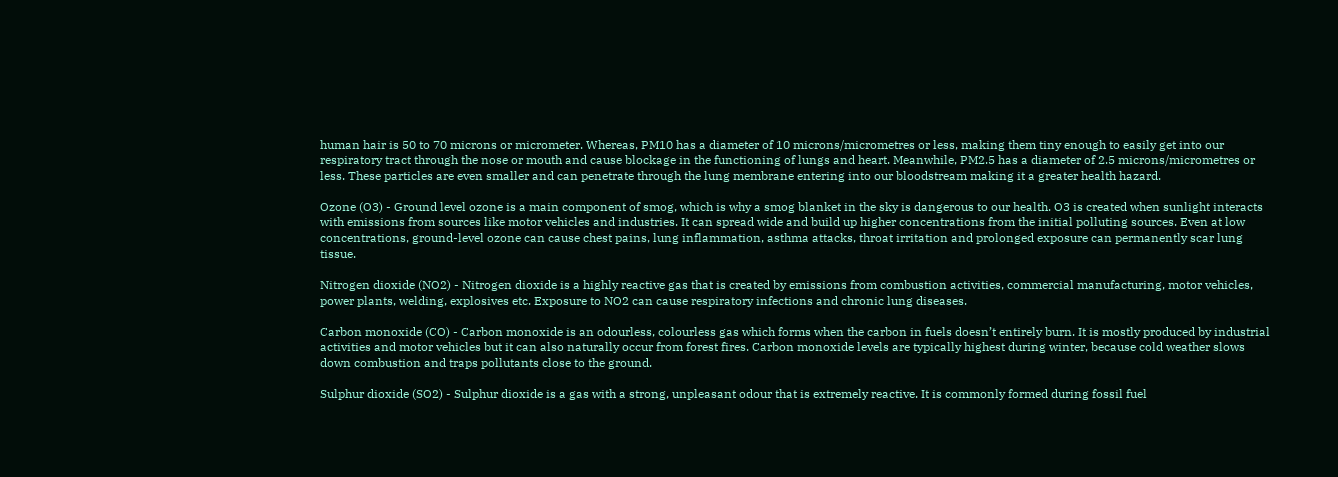human hair is 50 to 70 microns or micrometer. Whereas, PM10 has a diameter of 10 microns/micrometres or less, making them tiny enough to easily get into our respiratory tract through the nose or mouth and cause blockage in the functioning of lungs and heart. Meanwhile, PM2.5 has a diameter of 2.5 microns/micrometres or less. These particles are even smaller and can penetrate through the lung membrane entering into our bloodstream making it a greater health hazard.

Ozone (O3) - Ground level ozone is a main component of smog, which is why a smog blanket in the sky is dangerous to our health. O3 is created when sunlight interacts with emissions from sources like motor vehicles and industries. It can spread wide and build up higher concentrations from the initial polluting sources. Even at low concentrations, ground-level ozone can cause chest pains, lung inflammation, asthma attacks, throat irritation and prolonged exposure can permanently scar lung tissue.

Nitrogen dioxide (NO2) - Nitrogen dioxide is a highly reactive gas that is created by emissions from combustion activities, commercial manufacturing, motor vehicles, power plants, welding, explosives etc. Exposure to NO2 can cause respiratory infections and chronic lung diseases.

Carbon monoxide (CO) - Carbon monoxide is an odourless, colourless gas which forms when the carbon in fuels doesn’t entirely burn. It is mostly produced by industrial activities and motor vehicles but it can also naturally occur from forest fires. Carbon monoxide levels are typically highest during winter, because cold weather slows down combustion and traps pollutants close to the ground.

Sulphur dioxide (SO2) - Sulphur dioxide is a gas with a strong, unpleasant odour that is extremely reactive. It is commonly formed during fossil fuel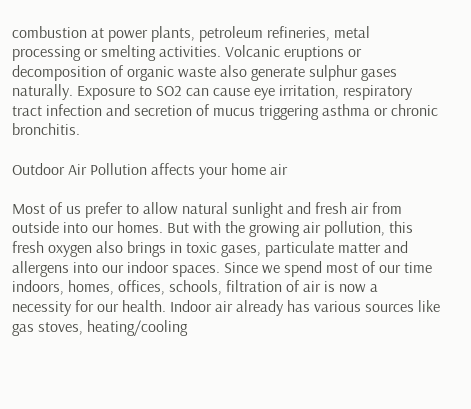combustion at power plants, petroleum refineries, metal processing or smelting activities. Volcanic eruptions or decomposition of organic waste also generate sulphur gases naturally. Exposure to SO2 can cause eye irritation, respiratory tract infection and secretion of mucus triggering asthma or chronic bronchitis.

Outdoor Air Pollution affects your home air

Most of us prefer to allow natural sunlight and fresh air from outside into our homes. But with the growing air pollution, this fresh oxygen also brings in toxic gases, particulate matter and allergens into our indoor spaces. Since we spend most of our time indoors, homes, offices, schools, filtration of air is now a necessity for our health. Indoor air already has various sources like gas stoves, heating/cooling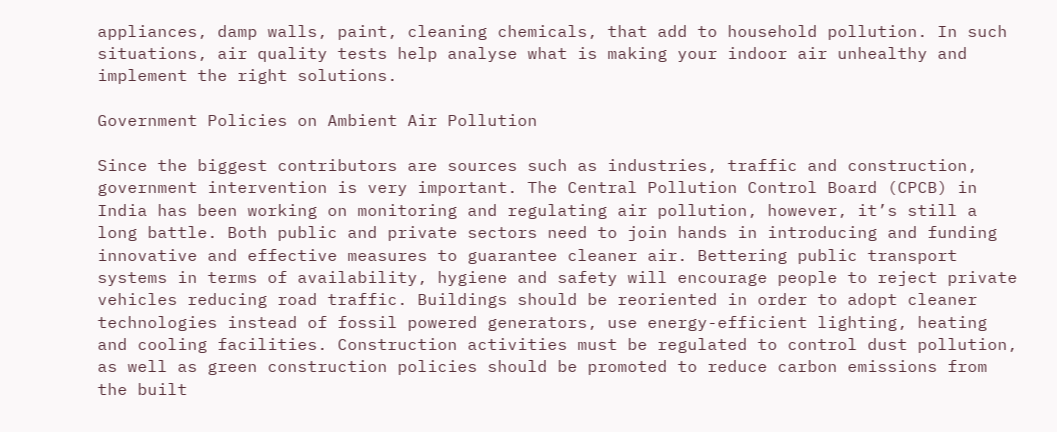appliances, damp walls, paint, cleaning chemicals, that add to household pollution. In such situations, air quality tests help analyse what is making your indoor air unhealthy and implement the right solutions.

Government Policies on Ambient Air Pollution

Since the biggest contributors are sources such as industries, traffic and construction, government intervention is very important. The Central Pollution Control Board (CPCB) in India has been working on monitoring and regulating air pollution, however, it’s still a long battle. Both public and private sectors need to join hands in introducing and funding innovative and effective measures to guarantee cleaner air. Bettering public transport systems in terms of availability, hygiene and safety will encourage people to reject private vehicles reducing road traffic. Buildings should be reoriented in order to adopt cleaner technologies instead of fossil powered generators, use energy-efficient lighting, heating and cooling facilities. Construction activities must be regulated to control dust pollution, as well as green construction policies should be promoted to reduce carbon emissions from the built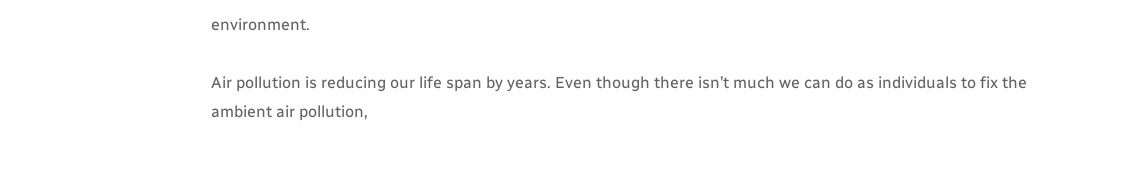environment.

Air pollution is reducing our life span by years. Even though there isn’t much we can do as individuals to fix the ambient air pollution,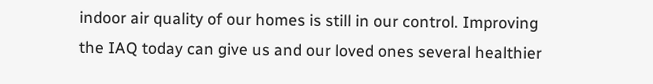indoor air quality of our homes is still in our control. Improving the IAQ today can give us and our loved ones several healthier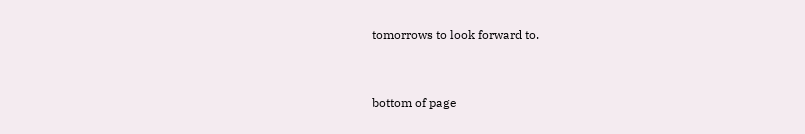tomorrows to look forward to.


bottom of page